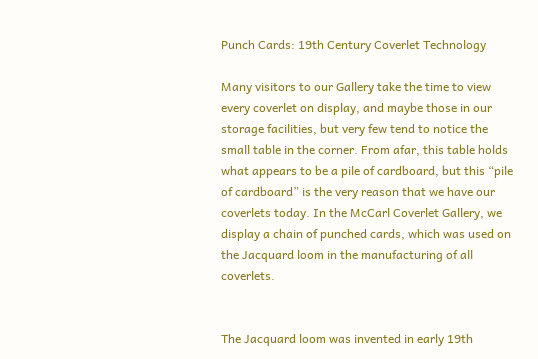Punch Cards: 19th Century Coverlet Technology

Many visitors to our Gallery take the time to view every coverlet on display, and maybe those in our storage facilities, but very few tend to notice the small table in the corner. From afar, this table holds what appears to be a pile of cardboard, but this “pile of cardboard” is the very reason that we have our coverlets today. In the McCarl Coverlet Gallery, we display a chain of punched cards, which was used on the Jacquard loom in the manufacturing of all coverlets.


The Jacquard loom was invented in early 19th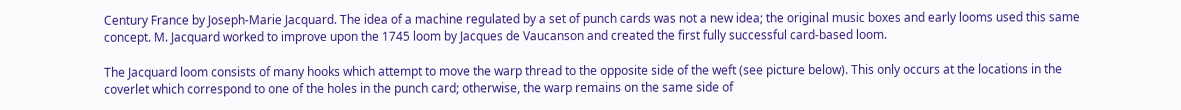Century France by Joseph-Marie Jacquard. The idea of a machine regulated by a set of punch cards was not a new idea; the original music boxes and early looms used this same concept. M. Jacquard worked to improve upon the 1745 loom by Jacques de Vaucanson and created the first fully successful card-based loom.

The Jacquard loom consists of many hooks which attempt to move the warp thread to the opposite side of the weft (see picture below). This only occurs at the locations in the coverlet which correspond to one of the holes in the punch card; otherwise, the warp remains on the same side of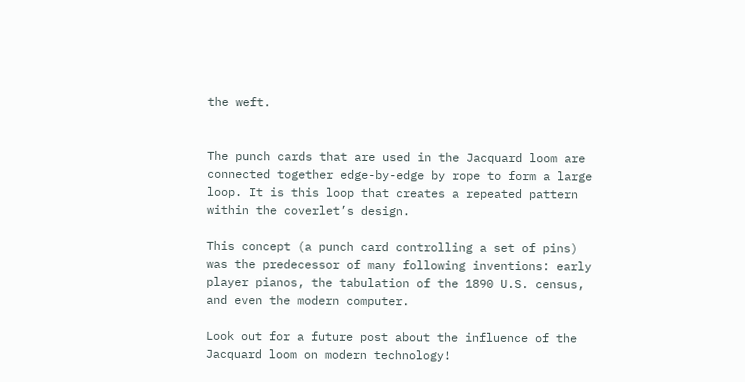the weft.


The punch cards that are used in the Jacquard loom are connected together edge-by-edge by rope to form a large loop. It is this loop that creates a repeated pattern within the coverlet’s design.

This concept (a punch card controlling a set of pins) was the predecessor of many following inventions: early player pianos, the tabulation of the 1890 U.S. census, and even the modern computer.

Look out for a future post about the influence of the Jacquard loom on modern technology!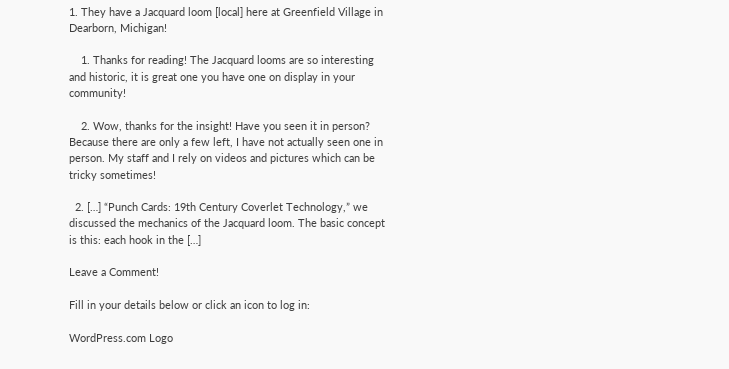1. They have a Jacquard loom [local] here at Greenfield Village in Dearborn, Michigan!

    1. Thanks for reading! The Jacquard looms are so interesting and historic, it is great one you have one on display in your community!

    2. Wow, thanks for the insight! Have you seen it in person? Because there are only a few left, I have not actually seen one in person. My staff and I rely on videos and pictures which can be tricky sometimes!

  2. […] “Punch Cards: 19th Century Coverlet Technology,” we discussed the mechanics of the Jacquard loom. The basic concept is this: each hook in the […]

Leave a Comment!

Fill in your details below or click an icon to log in:

WordPress.com Logo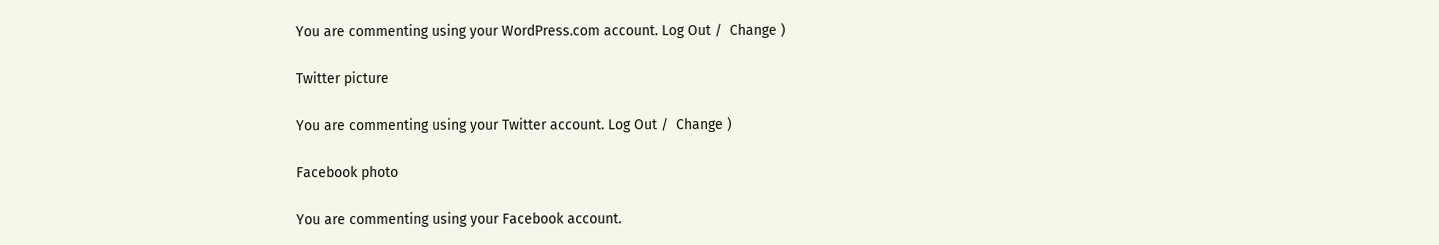You are commenting using your WordPress.com account. Log Out /  Change )

Twitter picture

You are commenting using your Twitter account. Log Out /  Change )

Facebook photo

You are commenting using your Facebook account.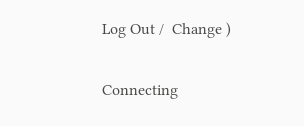Log Out /  Change )

Connecting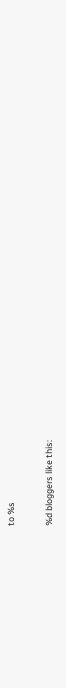to %s

%d bloggers like this: